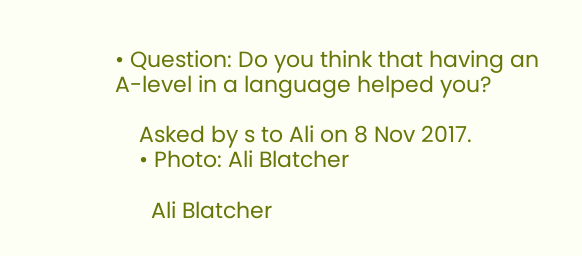• Question: Do you think that having an A-level in a language helped you?

    Asked by s to Ali on 8 Nov 2017.
    • Photo: Ali Blatcher

      Ali Blatcher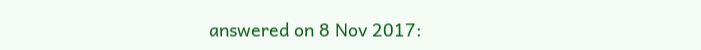answered on 8 Nov 2017: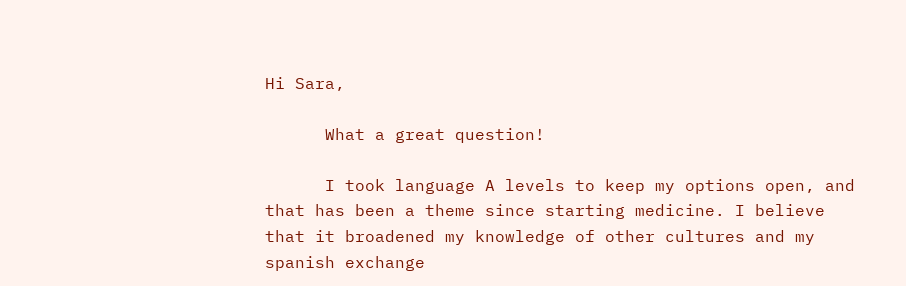Hi Sara,

      What a great question!

      I took language A levels to keep my options open, and that has been a theme since starting medicine. I believe that it broadened my knowledge of other cultures and my spanish exchange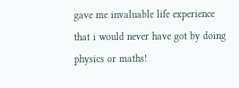gave me invaluable life experience that i would never have got by doing physics or maths!